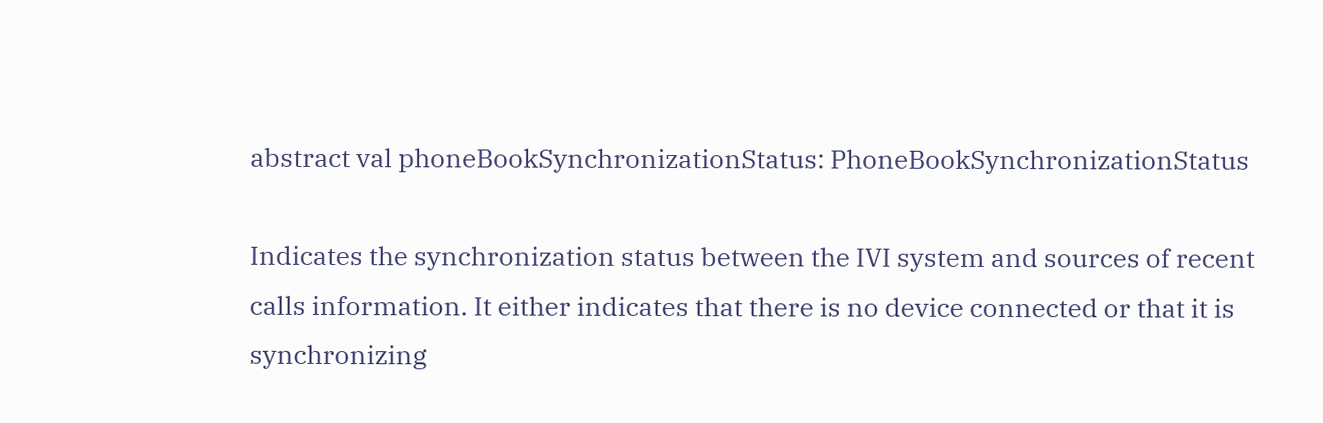abstract val phoneBookSynchronizationStatus: PhoneBookSynchronizationStatus

Indicates the synchronization status between the IVI system and sources of recent calls information. It either indicates that there is no device connected or that it is synchronizing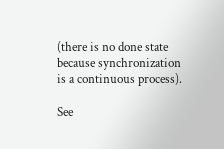(there is no done state because synchronization is a continuous process).

See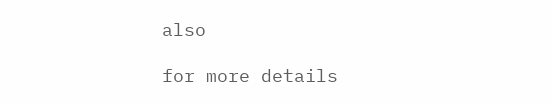also

for more details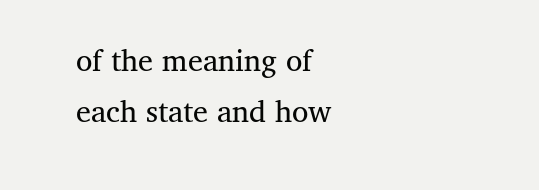of the meaning of each state and how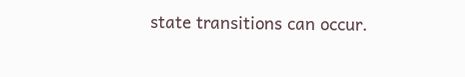state transitions can occur.